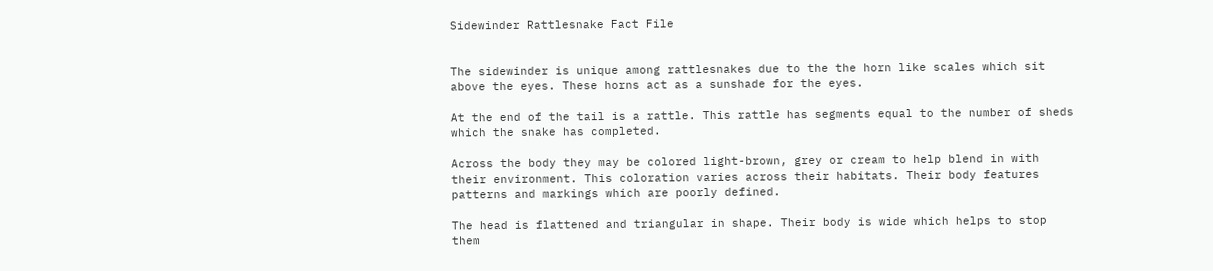Sidewinder Rattlesnake Fact File


The sidewinder is unique among rattlesnakes due to the the horn like scales which sit above the eyes. These horns act as a sunshade for the eyes.

At the end of the tail is a rattle. This rattle has segments equal to the number of sheds which the snake has completed.

Across the body they may be colored light-brown, grey or cream to help blend in with their environment. This coloration varies across their habitats. Their body features patterns and markings which are poorly defined.

The head is flattened and triangular in shape. Their body is wide which helps to stop them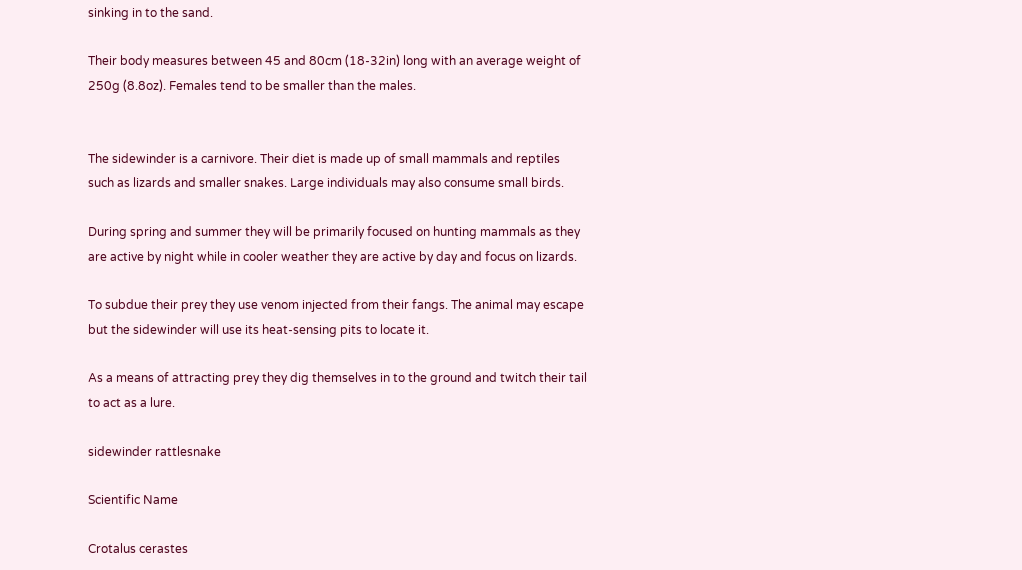sinking in to the sand.

Their body measures between 45 and 80cm (18-32in) long with an average weight of 250g (8.8oz). Females tend to be smaller than the males.


The sidewinder is a carnivore. Their diet is made up of small mammals and reptiles such as lizards and smaller snakes. Large individuals may also consume small birds.

During spring and summer they will be primarily focused on hunting mammals as they are active by night while in cooler weather they are active by day and focus on lizards.

To subdue their prey they use venom injected from their fangs. The animal may escape but the sidewinder will use its heat-sensing pits to locate it.

As a means of attracting prey they dig themselves in to the ground and twitch their tail to act as a lure.

sidewinder rattlesnake

Scientific Name

Crotalus cerastes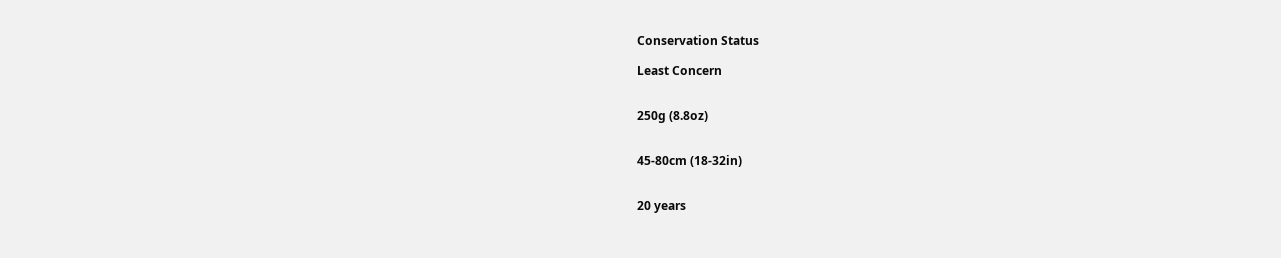Conservation Status

Least Concern


250g (8.8oz)


45-80cm (18-32in)


20 years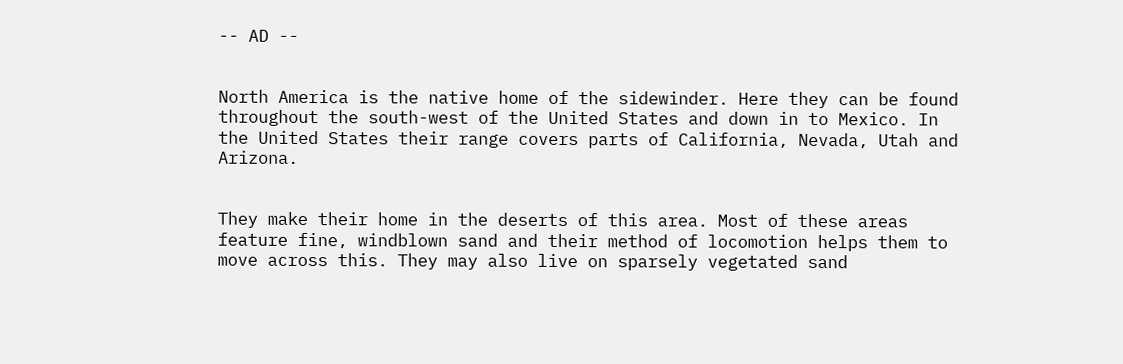-- AD --


North America is the native home of the sidewinder. Here they can be found throughout the south-west of the United States and down in to Mexico. In the United States their range covers parts of California, Nevada, Utah and Arizona.


They make their home in the deserts of this area. Most of these areas feature fine, windblown sand and their method of locomotion helps them to move across this. They may also live on sparsely vegetated sand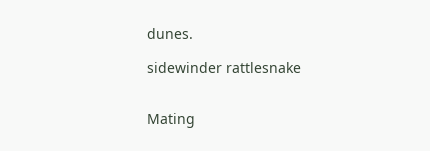dunes.

sidewinder rattlesnake


Mating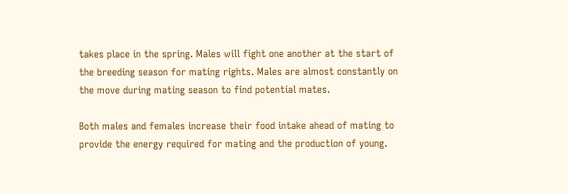takes place in the spring. Males will fight one another at the start of the breeding season for mating rights. Males are almost constantly on the move during mating season to find potential mates.

Both males and females increase their food intake ahead of mating to provide the energy required for mating and the production of young.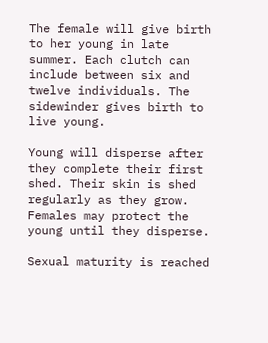The female will give birth to her young in late summer. Each clutch can include between six and twelve individuals. The sidewinder gives birth to live young.

Young will disperse after they complete their first shed. Their skin is shed regularly as they grow. Females may protect the young until they disperse.

Sexual maturity is reached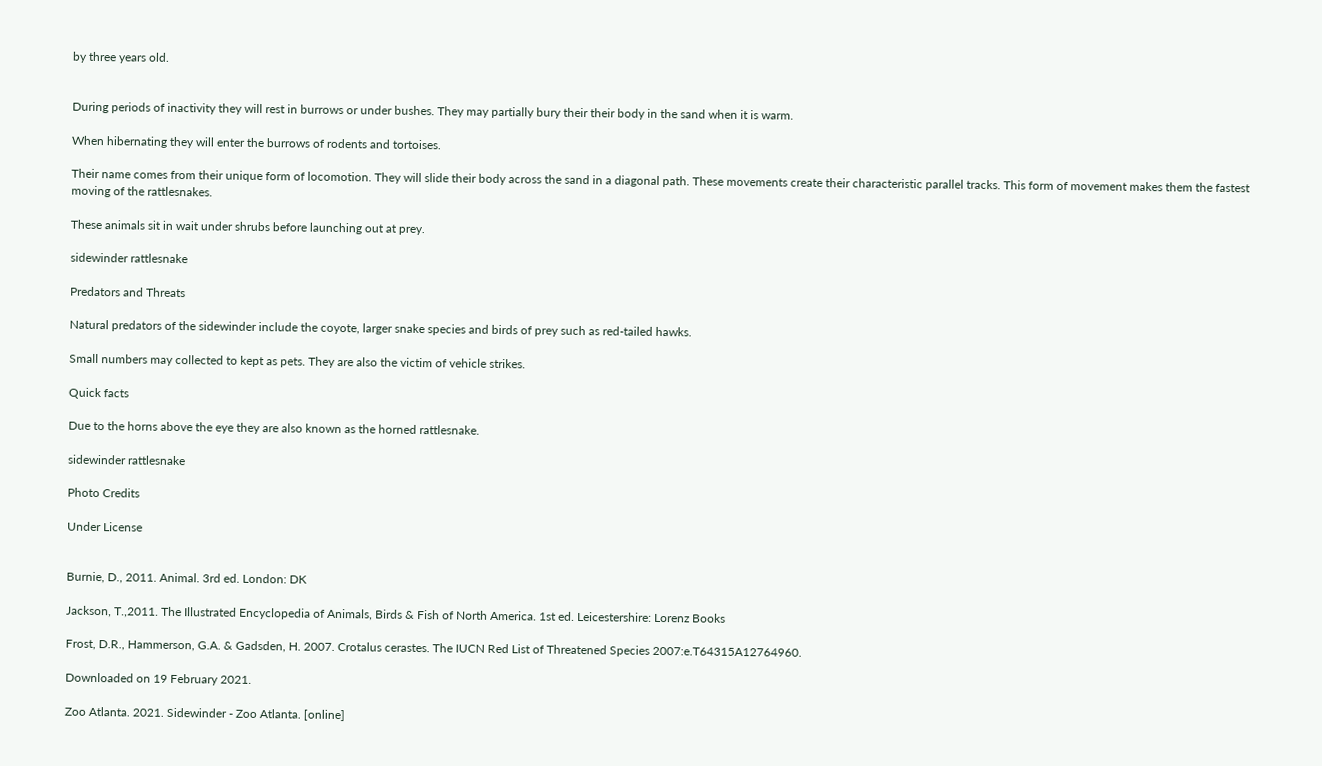by three years old.


During periods of inactivity they will rest in burrows or under bushes. They may partially bury their their body in the sand when it is warm.

When hibernating they will enter the burrows of rodents and tortoises.

Their name comes from their unique form of locomotion. They will slide their body across the sand in a diagonal path. These movements create their characteristic parallel tracks. This form of movement makes them the fastest moving of the rattlesnakes.

These animals sit in wait under shrubs before launching out at prey.

sidewinder rattlesnake

Predators and Threats

Natural predators of the sidewinder include the coyote, larger snake species and birds of prey such as red-tailed hawks.

Small numbers may collected to kept as pets. They are also the victim of vehicle strikes.

Quick facts

Due to the horns above the eye they are also known as the horned rattlesnake.

sidewinder rattlesnake

Photo Credits

Under License


Burnie, D., 2011. Animal. 3rd ed. London: DK

Jackson, T.,2011. The Illustrated Encyclopedia of Animals, Birds & Fish of North America. 1st ed. Leicestershire: Lorenz Books

Frost, D.R., Hammerson, G.A. & Gadsden, H. 2007. Crotalus cerastes. The IUCN Red List of Threatened Species 2007:e.T64315A12764960.

Downloaded on 19 February 2021.

Zoo Atlanta. 2021. Sidewinder - Zoo Atlanta. [online]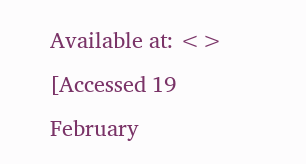Available at: <> [Accessed 19 February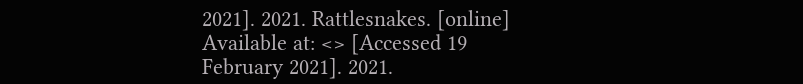2021]. 2021. Rattlesnakes. [online] Available at: <> [Accessed 19 February 2021]. 2021.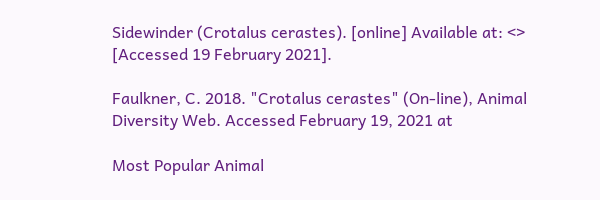Sidewinder (Crotalus cerastes). [online] Available at: <> [Accessed 19 February 2021].

Faulkner, C. 2018. "Crotalus cerastes" (On-line), Animal Diversity Web. Accessed February 19, 2021 at

Most Popular Animal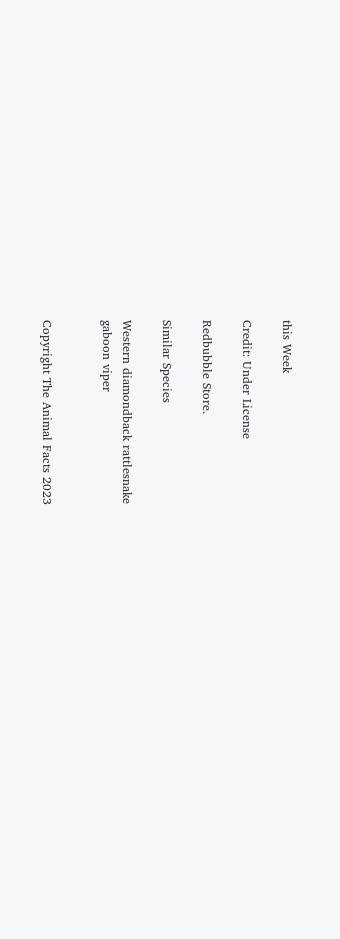this Week

Credit: Under License

Redbubble Store.

Similar Species

Western diamondback rattlesnake
gaboon viper


Copyright The Animal Facts 2023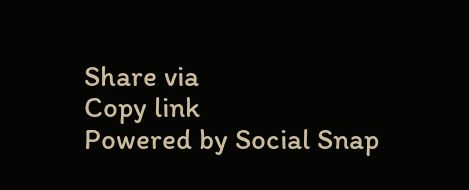Share via
Copy link
Powered by Social Snap